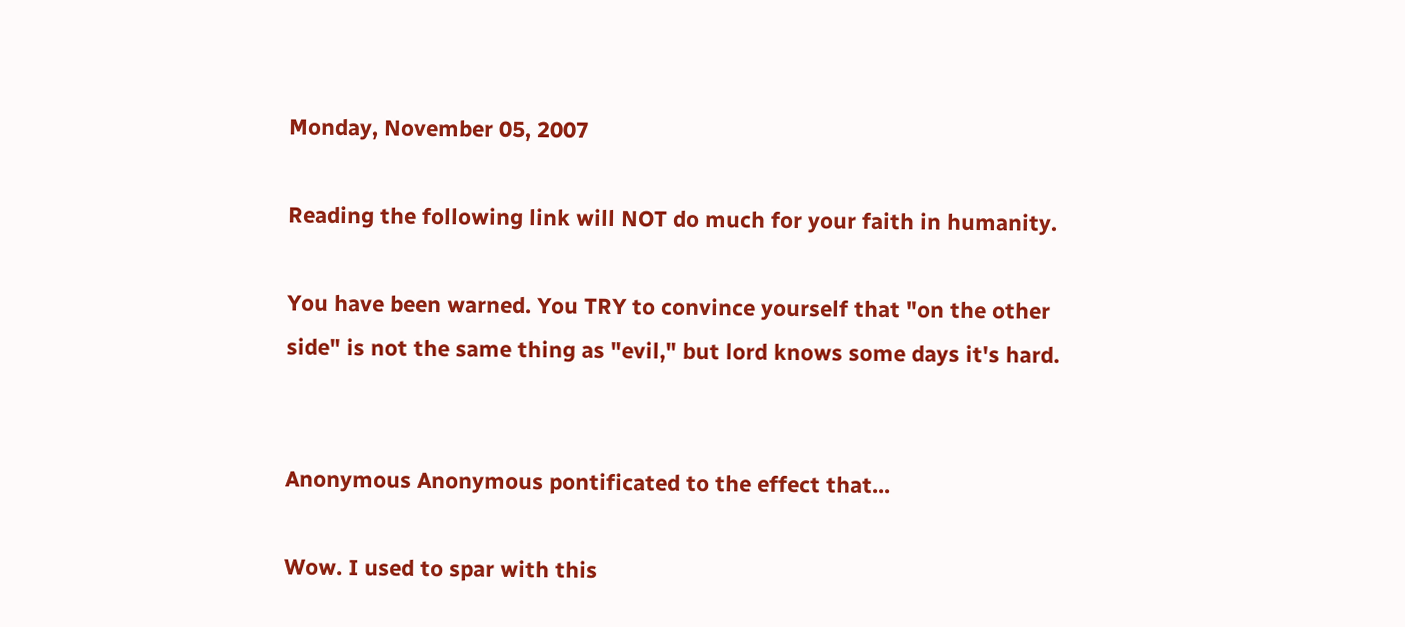Monday, November 05, 2007

Reading the following link will NOT do much for your faith in humanity.

You have been warned. You TRY to convince yourself that "on the other side" is not the same thing as "evil," but lord knows some days it's hard.


Anonymous Anonymous pontificated to the effect that...

Wow. I used to spar with this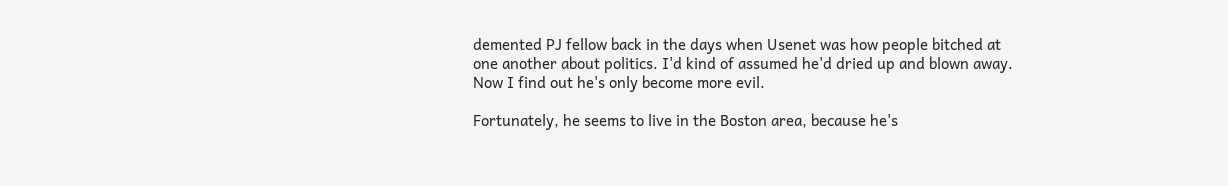demented PJ fellow back in the days when Usenet was how people bitched at one another about politics. I'd kind of assumed he'd dried up and blown away. Now I find out he's only become more evil.

Fortunately, he seems to live in the Boston area, because he's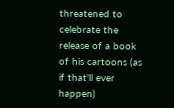threatened to celebrate the release of a book of his cartoons (as if that'll ever happen)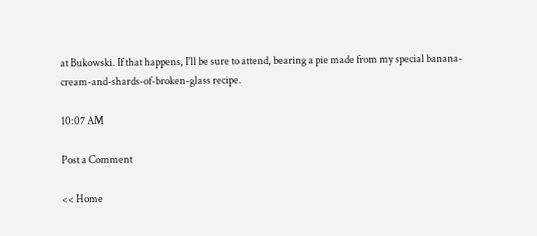at Bukowski. If that happens, I'll be sure to attend, bearing a pie made from my special banana-cream-and-shards-of-broken-glass recipe.

10:07 AM

Post a Comment

<< Home